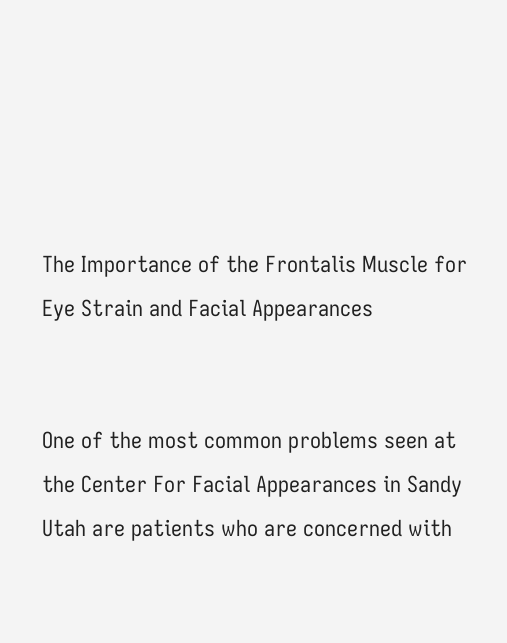The Importance of the Frontalis Muscle for Eye Strain and Facial Appearances


One of the most common problems seen at the Center For Facial Appearances in Sandy Utah are patients who are concerned with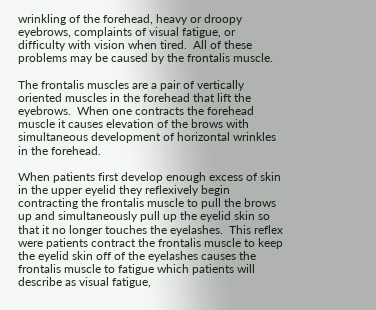wrinkling of the forehead, heavy or droopy eyebrows, complaints of visual fatigue, or difficulty with vision when tired.  All of these problems may be caused by the frontalis muscle.

The frontalis muscles are a pair of vertically oriented muscles in the forehead that lift the eyebrows.  When one contracts the forehead muscle it causes elevation of the brows with simultaneous development of horizontal wrinkles in the forehead.

When patients first develop enough excess of skin in the upper eyelid they reflexively begin contracting the frontalis muscle to pull the brows up and simultaneously pull up the eyelid skin so that it no longer touches the eyelashes.  This reflex were patients contract the frontalis muscle to keep the eyelid skin off of the eyelashes causes the frontalis muscle to fatigue which patients will describe as visual fatigue,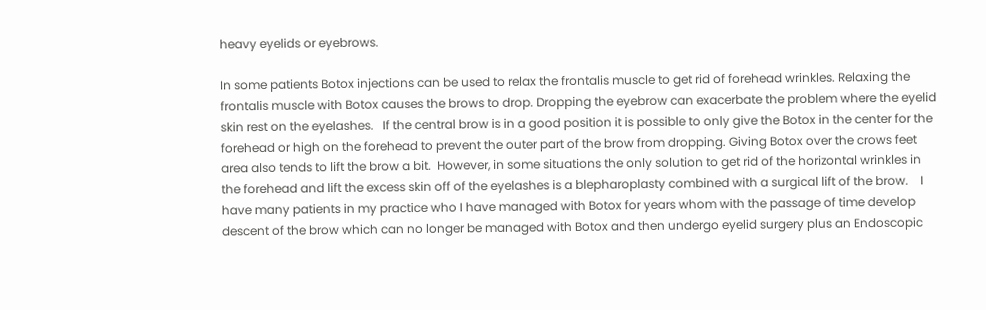heavy eyelids or eyebrows.

In some patients Botox injections can be used to relax the frontalis muscle to get rid of forehead wrinkles. Relaxing the frontalis muscle with Botox causes the brows to drop. Dropping the eyebrow can exacerbate the problem where the eyelid skin rest on the eyelashes.   If the central brow is in a good position it is possible to only give the Botox in the center for the forehead or high on the forehead to prevent the outer part of the brow from dropping. Giving Botox over the crows feet area also tends to lift the brow a bit.  However, in some situations the only solution to get rid of the horizontal wrinkles in the forehead and lift the excess skin off of the eyelashes is a blepharoplasty combined with a surgical lift of the brow.    I have many patients in my practice who I have managed with Botox for years whom with the passage of time develop descent of the brow which can no longer be managed with Botox and then undergo eyelid surgery plus an Endoscopic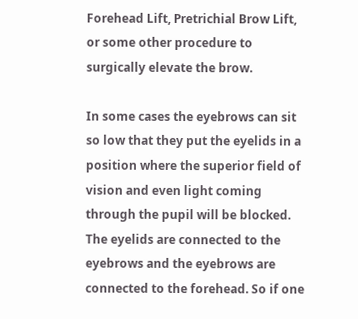Forehead Lift, Pretrichial Brow Lift, or some other procedure to surgically elevate the brow.

In some cases the eyebrows can sit so low that they put the eyelids in a position where the superior field of vision and even light coming through the pupil will be blocked.  The eyelids are connected to the eyebrows and the eyebrows are connected to the forehead. So if one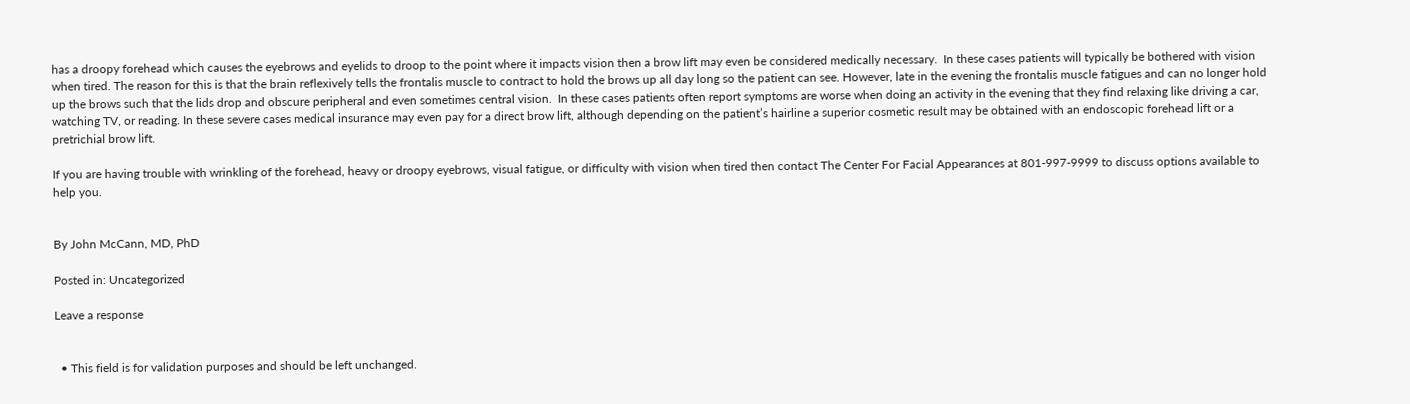has a droopy forehead which causes the eyebrows and eyelids to droop to the point where it impacts vision then a brow lift may even be considered medically necessary.  In these cases patients will typically be bothered with vision when tired. The reason for this is that the brain reflexively tells the frontalis muscle to contract to hold the brows up all day long so the patient can see. However, late in the evening the frontalis muscle fatigues and can no longer hold up the brows such that the lids drop and obscure peripheral and even sometimes central vision.  In these cases patients often report symptoms are worse when doing an activity in the evening that they find relaxing like driving a car, watching TV, or reading. In these severe cases medical insurance may even pay for a direct brow lift, although depending on the patient’s hairline a superior cosmetic result may be obtained with an endoscopic forehead lift or a pretrichial brow lift.

If you are having trouble with wrinkling of the forehead, heavy or droopy eyebrows, visual fatigue, or difficulty with vision when tired then contact The Center For Facial Appearances at 801-997-9999 to discuss options available to help you.


By John McCann, MD, PhD

Posted in: Uncategorized

Leave a response


  • This field is for validation purposes and should be left unchanged.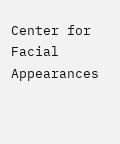Center for Facial Appearances